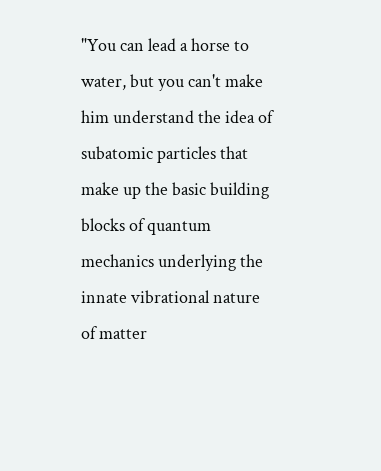"You can lead a horse to water, but you can't make him understand the idea of subatomic particles that make up the basic building blocks of quantum mechanics underlying the innate vibrational nature of matter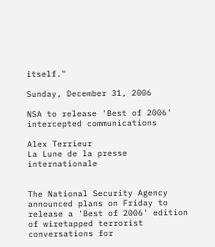itself."

Sunday, December 31, 2006

NSA to release 'Best of 2006' intercepted communications

Alex Terrieur
La Lune de la presse internationale


The National Security Agency announced plans on Friday to release a 'Best of 2006' edition of wiretapped terrorist conversations for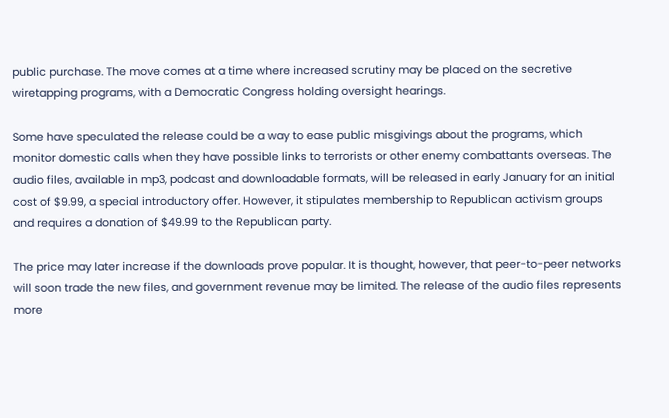public purchase. The move comes at a time where increased scrutiny may be placed on the secretive wiretapping programs, with a Democratic Congress holding oversight hearings.

Some have speculated the release could be a way to ease public misgivings about the programs, which monitor domestic calls when they have possible links to terrorists or other enemy combattants overseas. The audio files, available in mp3, podcast and downloadable formats, will be released in early January for an initial cost of $9.99, a special introductory offer. However, it stipulates membership to Republican activism groups and requires a donation of $49.99 to the Republican party.

The price may later increase if the downloads prove popular. It is thought, however, that peer-to-peer networks will soon trade the new files, and government revenue may be limited. The release of the audio files represents more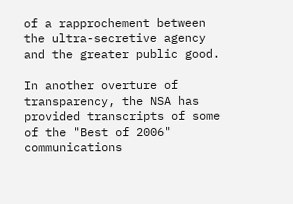of a rapprochement between the ultra-secretive agency and the greater public good.

In another overture of transparency, the NSA has provided transcripts of some of the "Best of 2006" communications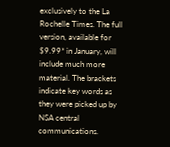exclusively to the La Rochelle Times. The full version, available for $9.99* in January, will include much more material. The brackets indicate key words as they were picked up by NSA central communications.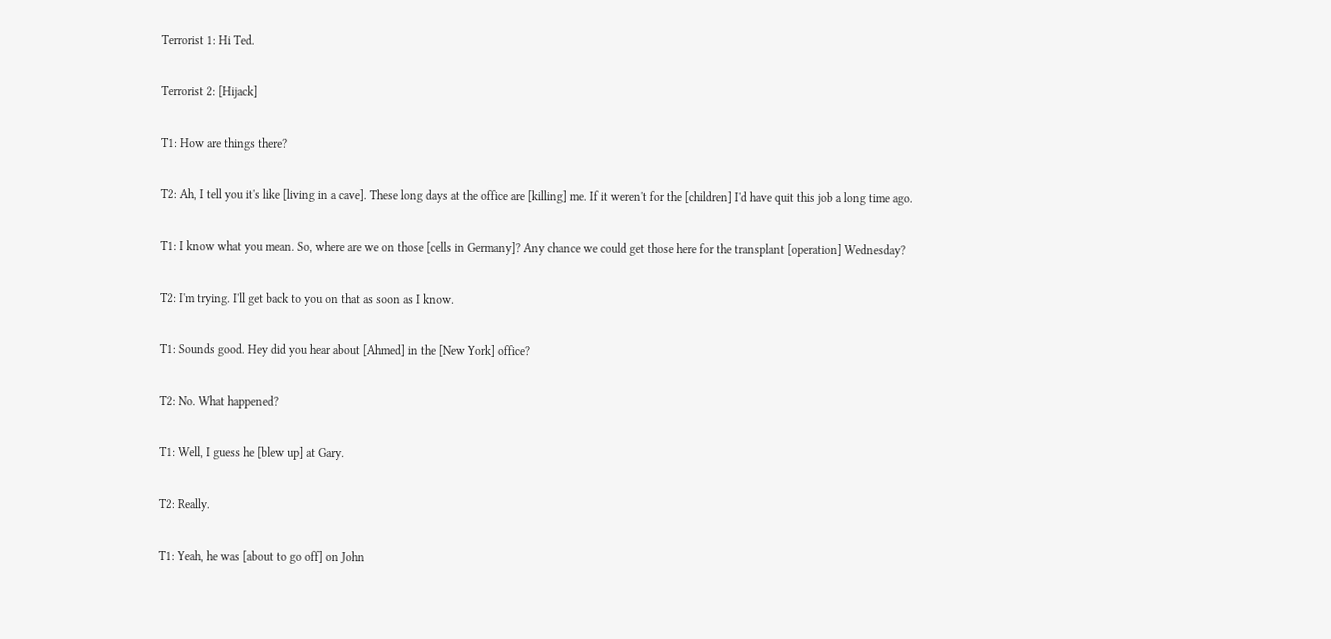Terrorist 1: Hi Ted.

Terrorist 2: [Hijack]

T1: How are things there?

T2: Ah, I tell you it's like [living in a cave]. These long days at the office are [killing] me. If it weren't for the [children] I'd have quit this job a long time ago.

T1: I know what you mean. So, where are we on those [cells in Germany]? Any chance we could get those here for the transplant [operation] Wednesday?

T2: I'm trying. I'll get back to you on that as soon as I know.

T1: Sounds good. Hey did you hear about [Ahmed] in the [New York] office?

T2: No. What happened?

T1: Well, I guess he [blew up] at Gary.

T2: Really.

T1: Yeah, he was [about to go off] on John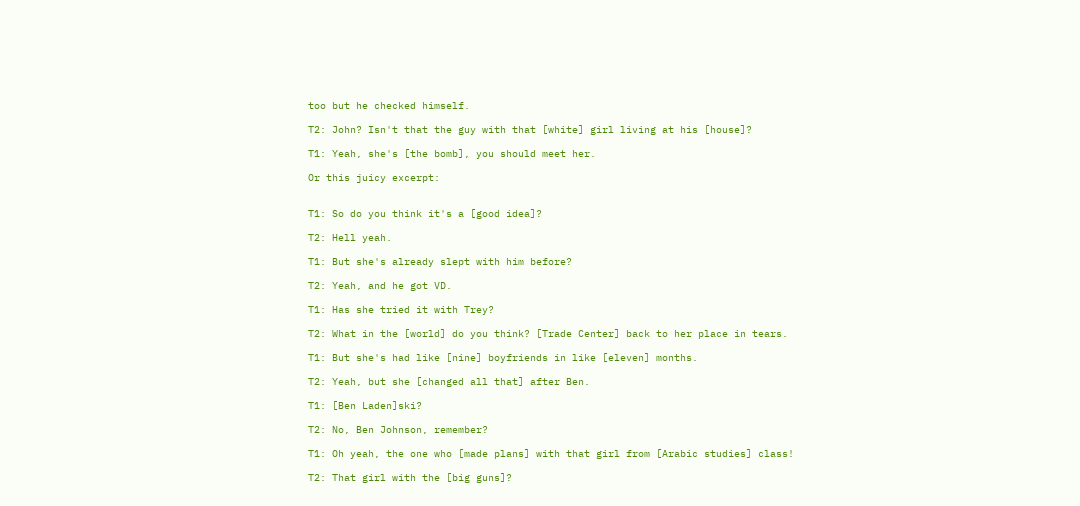too but he checked himself.

T2: John? Isn't that the guy with that [white] girl living at his [house]?

T1: Yeah, she's [the bomb], you should meet her.

Or this juicy excerpt:


T1: So do you think it's a [good idea]?

T2: Hell yeah.

T1: But she's already slept with him before?

T2: Yeah, and he got VD.

T1: Has she tried it with Trey?

T2: What in the [world] do you think? [Trade Center] back to her place in tears.

T1: But she's had like [nine] boyfriends in like [eleven] months.

T2: Yeah, but she [changed all that] after Ben.

T1: [Ben Laden]ski?

T2: No, Ben Johnson, remember?

T1: Oh yeah, the one who [made plans] with that girl from [Arabic studies] class!

T2: That girl with the [big guns]?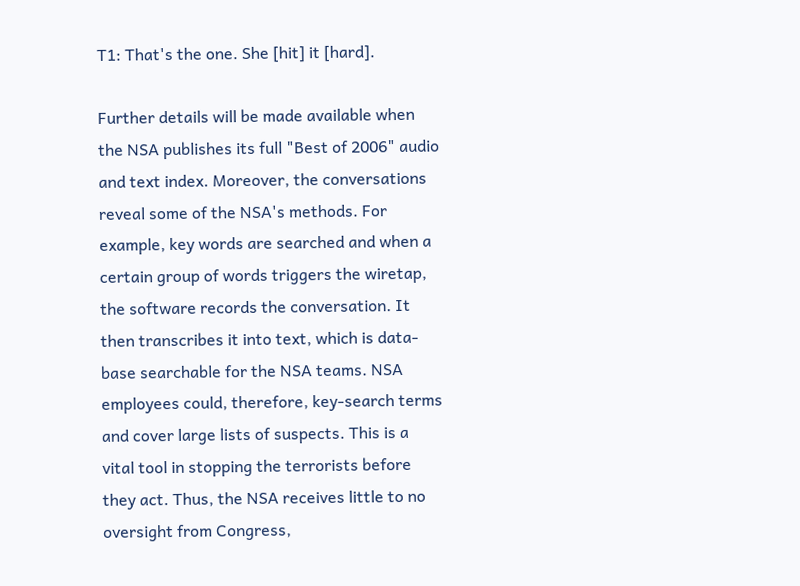T1: That's the one. She [hit] it [hard].

Further details will be made available when the NSA publishes its full "Best of 2006" audio and text index. Moreover, the conversations reveal some of the NSA's methods. For example, key words are searched and when a certain group of words triggers the wiretap, the software records the conversation. It then transcribes it into text, which is data-base searchable for the NSA teams. NSA employees could, therefore, key-search terms and cover large lists of suspects. This is a vital tool in stopping the terrorists before they act. Thus, the NSA receives little to no oversight from Congress,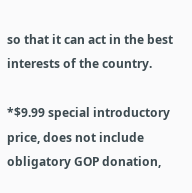so that it can act in the best interests of the country.

*$9.99 special introductory price, does not include obligatory GOP donation,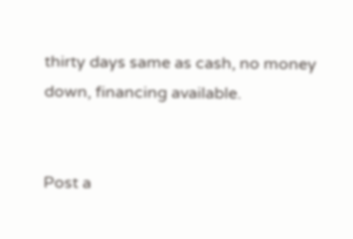thirty days same as cash, no money down, financing available.


Post a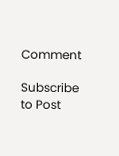Comment

Subscribe to Post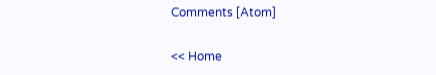Comments [Atom]

<< Home